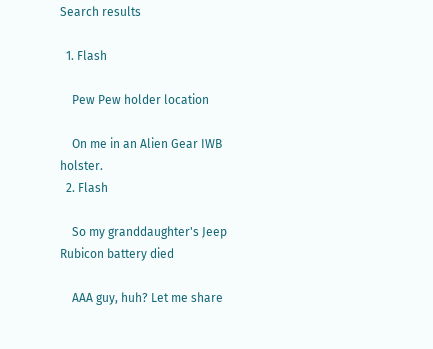Search results

  1. Flash

    Pew Pew holder location

    On me in an Alien Gear IWB holster.
  2. Flash

    So my granddaughter's Jeep Rubicon battery died

    AAA guy, huh? Let me share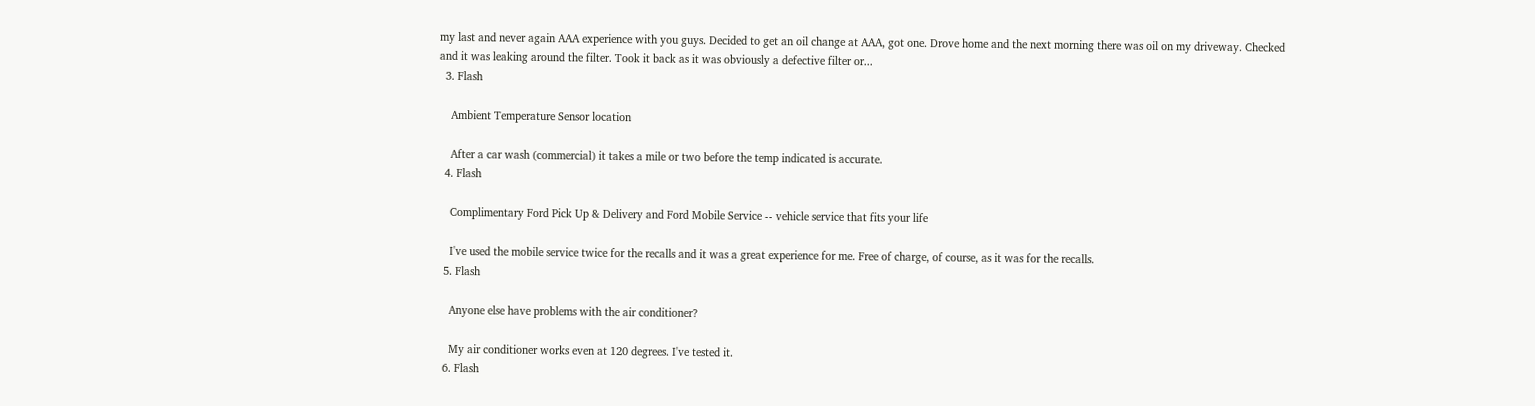my last and never again AAA experience with you guys. Decided to get an oil change at AAA, got one. Drove home and the next morning there was oil on my driveway. Checked and it was leaking around the filter. Took it back as it was obviously a defective filter or...
  3. Flash

    Ambient Temperature Sensor location

    After a car wash (commercial) it takes a mile or two before the temp indicated is accurate.
  4. Flash

    Complimentary Ford Pick Up & Delivery and Ford Mobile Service -- vehicle service that fits your life

    I've used the mobile service twice for the recalls and it was a great experience for me. Free of charge, of course, as it was for the recalls.
  5. Flash

    Anyone else have problems with the air conditioner?

    My air conditioner works even at 120 degrees. I've tested it.
  6. Flash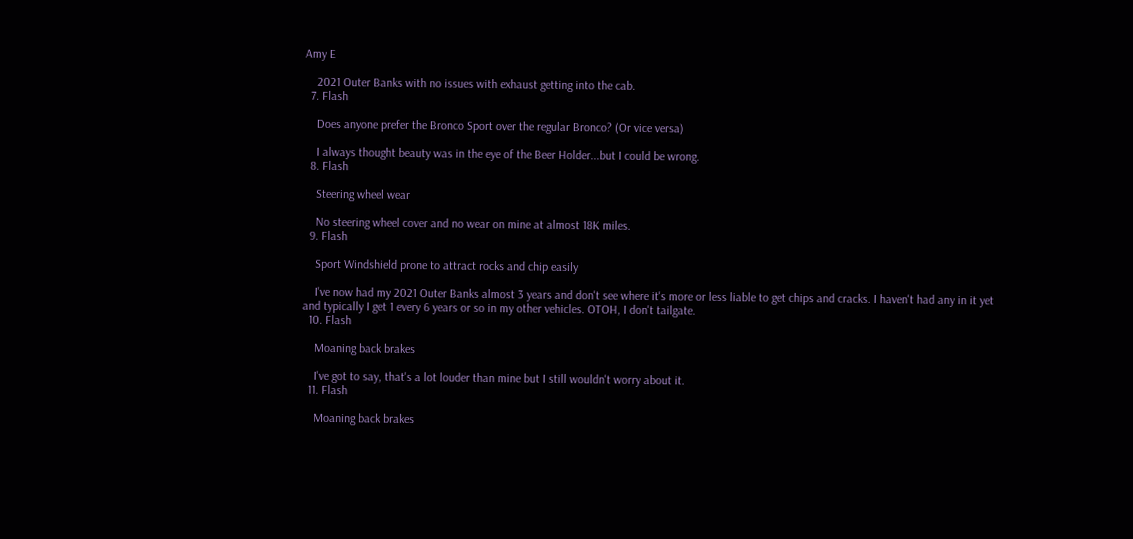Amy E

    2021 Outer Banks with no issues with exhaust getting into the cab.
  7. Flash

    Does anyone prefer the Bronco Sport over the regular Bronco? (Or vice versa)

    I always thought beauty was in the eye of the Beer Holder...but I could be wrong.
  8. Flash

    Steering wheel wear

    No steering wheel cover and no wear on mine at almost 18K miles.
  9. Flash

    Sport Windshield prone to attract rocks and chip easily

    I've now had my 2021 Outer Banks almost 3 years and don't see where it's more or less liable to get chips and cracks. I haven't had any in it yet and typically I get 1 every 6 years or so in my other vehicles. OTOH, I don't tailgate.
  10. Flash

    Moaning back brakes

    I've got to say, that's a lot louder than mine but I still wouldn't worry about it.
  11. Flash

    Moaning back brakes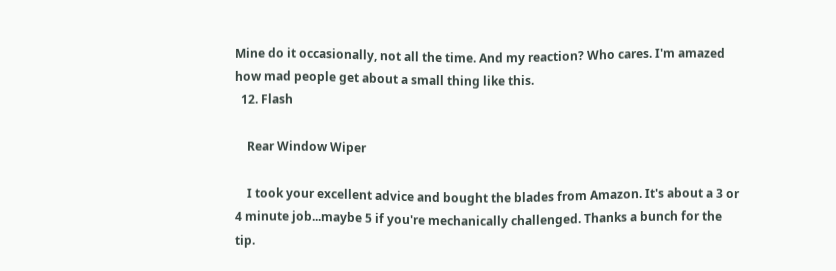Mine do it occasionally, not all the time. And my reaction? Who cares. I'm amazed how mad people get about a small thing like this.
  12. Flash

    Rear Window Wiper

    I took your excellent advice and bought the blades from Amazon. It's about a 3 or 4 minute job...maybe 5 if you're mechanically challenged. Thanks a bunch for the tip.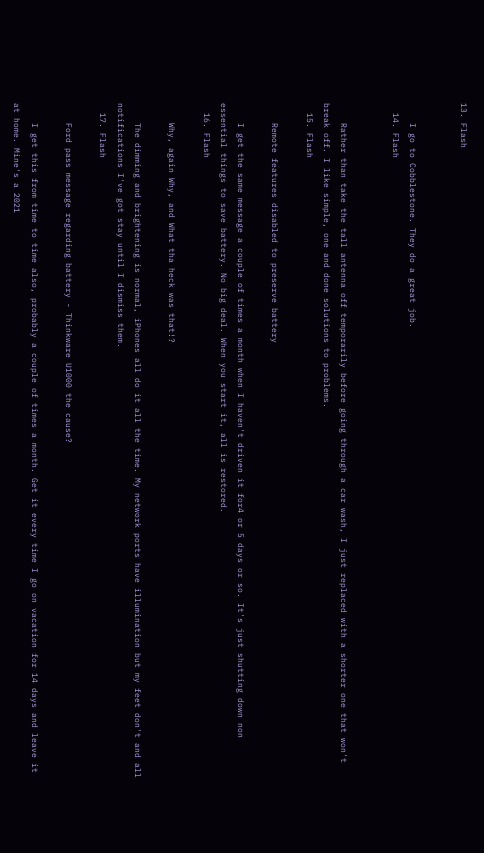13. Flash


    I go to Cobblestone. They do a great job.
  14. Flash


    Rather than take the tall antenna off temporarily before going through a car wash, I just replaced with a shorter one that won't break off. I like simple, one and done solutions to problems.
  15. Flash

    Remote features disabled to preserve battery

    I get the same message a couple of times a month when I haven't driven it for4 or 5 days or so. It's just shutting down non essential things to save battery. No big deal. When you start it, all is restored.
  16. Flash

    Why, again Why, and What tha heck was that!?

    The dimming and brightening is normal, iPhones all do it all the time. My network ports have illumination but my feet don't and all notifications I've got stay until I dismiss them.
  17. Flash

    Ford pass message regarding battery - Thinkware U1000 the cause?

    I get this from time to time also, probably a couple of times a month. Get it every time I go on vacation for 14 days and leave it at home. Mine's a 2021